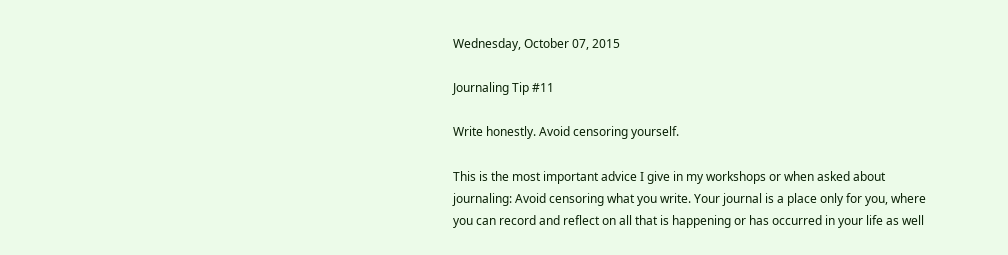Wednesday, October 07, 2015

Journaling Tip #11

Write honestly. Avoid censoring yourself.

This is the most important advice I give in my workshops or when asked about journaling: Avoid censoring what you write. Your journal is a place only for you, where you can record and reflect on all that is happening or has occurred in your life as well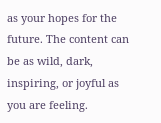as your hopes for the future. The content can be as wild, dark, inspiring, or joyful as you are feeling.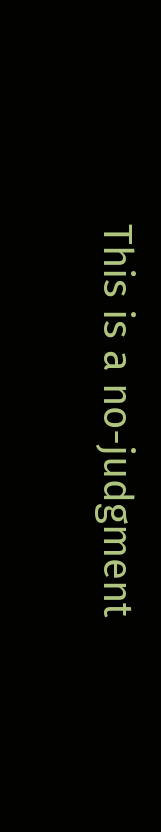This is a no-judgment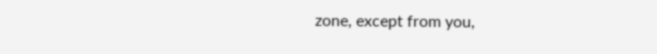zone, except from you,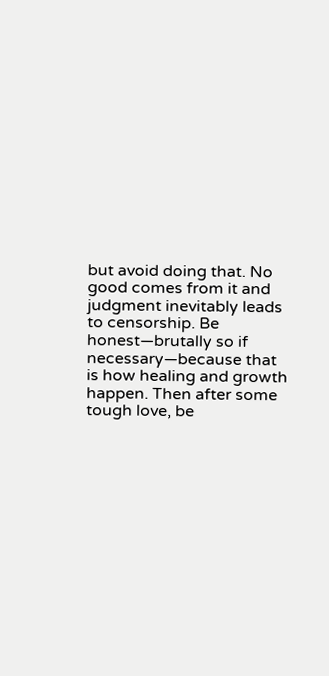but avoid doing that. No good comes from it and judgment inevitably leads to censorship. Be honest—brutally so if necessary—because that is how healing and growth happen. Then after some tough love, be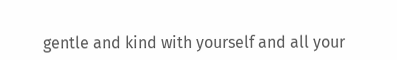gentle and kind with yourself and all your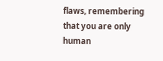flaws, remembering that you are only human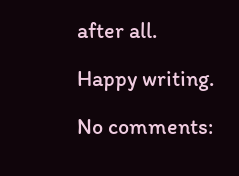after all.

Happy writing.

No comments: